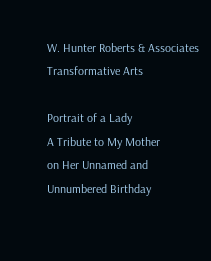W. Hunter Roberts & Associates
Transformative Arts

Portrait of a Lady
A Tribute to My Mother
on Her Unnamed and Unnumbered Birthday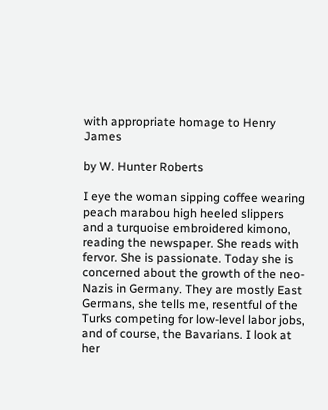with appropriate homage to Henry James

by W. Hunter Roberts

I eye the woman sipping coffee wearing peach marabou high heeled slippers and a turquoise embroidered kimono, reading the newspaper. She reads with fervor. She is passionate. Today she is concerned about the growth of the neo-Nazis in Germany. They are mostly East Germans, she tells me, resentful of the Turks competing for low-level labor jobs, and of course, the Bavarians. I look at her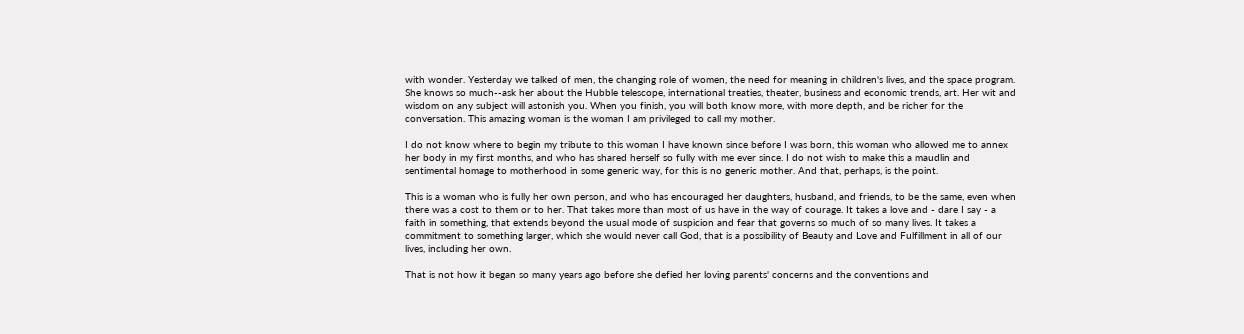with wonder. Yesterday we talked of men, the changing role of women, the need for meaning in children's lives, and the space program. She knows so much--ask her about the Hubble telescope, international treaties, theater, business and economic trends, art. Her wit and wisdom on any subject will astonish you. When you finish, you will both know more, with more depth, and be richer for the conversation. This amazing woman is the woman I am privileged to call my mother.

I do not know where to begin my tribute to this woman I have known since before I was born, this woman who allowed me to annex her body in my first months, and who has shared herself so fully with me ever since. I do not wish to make this a maudlin and sentimental homage to motherhood in some generic way, for this is no generic mother. And that, perhaps, is the point.

This is a woman who is fully her own person, and who has encouraged her daughters, husband, and friends, to be the same, even when there was a cost to them or to her. That takes more than most of us have in the way of courage. It takes a love and - dare I say - a faith in something, that extends beyond the usual mode of suspicion and fear that governs so much of so many lives. It takes a commitment to something larger, which she would never call God, that is a possibility of Beauty and Love and Fulfillment in all of our lives, including her own.

That is not how it began so many years ago before she defied her loving parents' concerns and the conventions and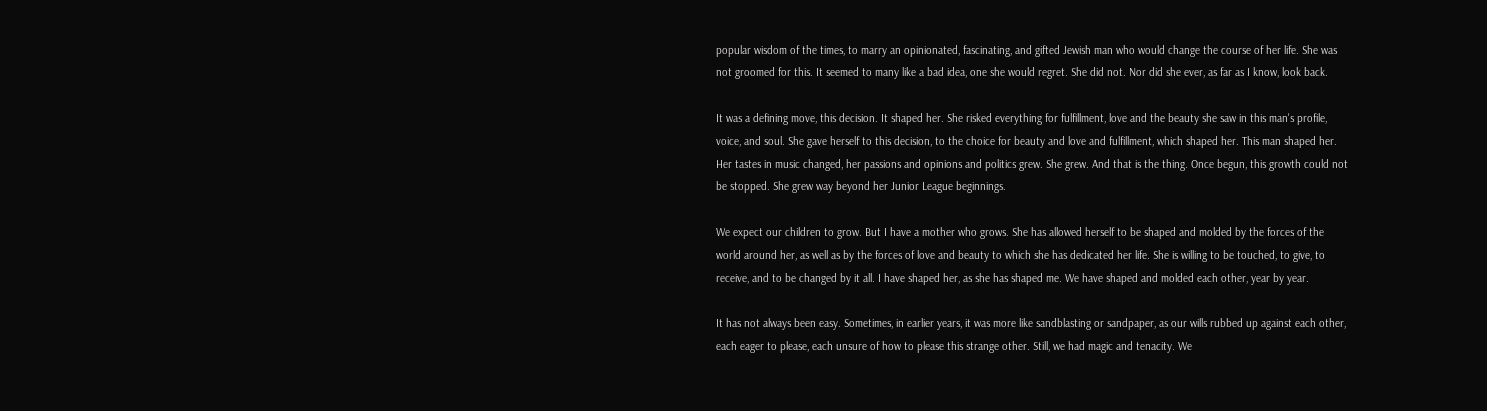popular wisdom of the times, to marry an opinionated, fascinating, and gifted Jewish man who would change the course of her life. She was not groomed for this. It seemed to many like a bad idea, one she would regret. She did not. Nor did she ever, as far as I know, look back.

It was a defining move, this decision. It shaped her. She risked everything for fulfillment, love and the beauty she saw in this man's profile, voice, and soul. She gave herself to this decision, to the choice for beauty and love and fulfillment, which shaped her. This man shaped her. Her tastes in music changed, her passions and opinions and politics grew. She grew. And that is the thing. Once begun, this growth could not be stopped. She grew way beyond her Junior League beginnings.

We expect our children to grow. But I have a mother who grows. She has allowed herself to be shaped and molded by the forces of the world around her, as well as by the forces of love and beauty to which she has dedicated her life. She is willing to be touched, to give, to receive, and to be changed by it all. I have shaped her, as she has shaped me. We have shaped and molded each other, year by year.

It has not always been easy. Sometimes, in earlier years, it was more like sandblasting or sandpaper, as our wills rubbed up against each other, each eager to please, each unsure of how to please this strange other. Still, we had magic and tenacity. We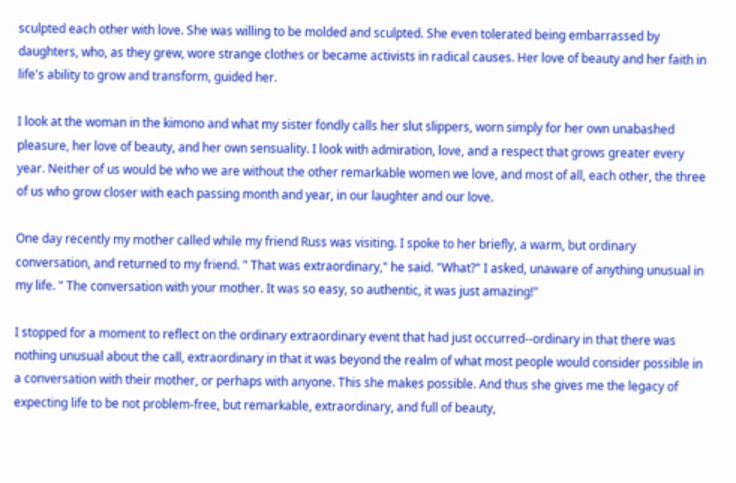sculpted each other with love. She was willing to be molded and sculpted. She even tolerated being embarrassed by daughters, who, as they grew, wore strange clothes or became activists in radical causes. Her love of beauty and her faith in life's ability to grow and transform, guided her.

I look at the woman in the kimono and what my sister fondly calls her slut slippers, worn simply for her own unabashed pleasure, her love of beauty, and her own sensuality. I look with admiration, love, and a respect that grows greater every year. Neither of us would be who we are without the other remarkable women we love, and most of all, each other, the three of us who grow closer with each passing month and year, in our laughter and our love.

One day recently my mother called while my friend Russ was visiting. I spoke to her briefly, a warm, but ordinary conversation, and returned to my friend. " That was extraordinary," he said. "What?" I asked, unaware of anything unusual in my life. " The conversation with your mother. It was so easy, so authentic, it was just amazing!"

I stopped for a moment to reflect on the ordinary extraordinary event that had just occurred--ordinary in that there was nothing unusual about the call, extraordinary in that it was beyond the realm of what most people would consider possible in a conversation with their mother, or perhaps with anyone. This she makes possible. And thus she gives me the legacy of expecting life to be not problem-free, but remarkable, extraordinary, and full of beauty,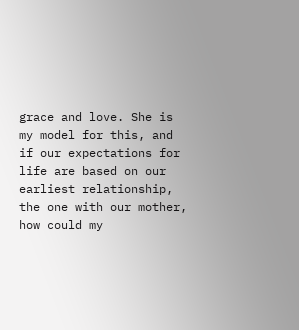grace and love. She is my model for this, and if our expectations for life are based on our earliest relationship, the one with our mother, how could my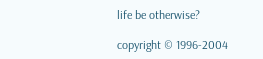life be otherwise?

copyright © 1996-2004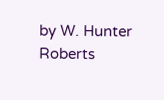by W. Hunter Roberts